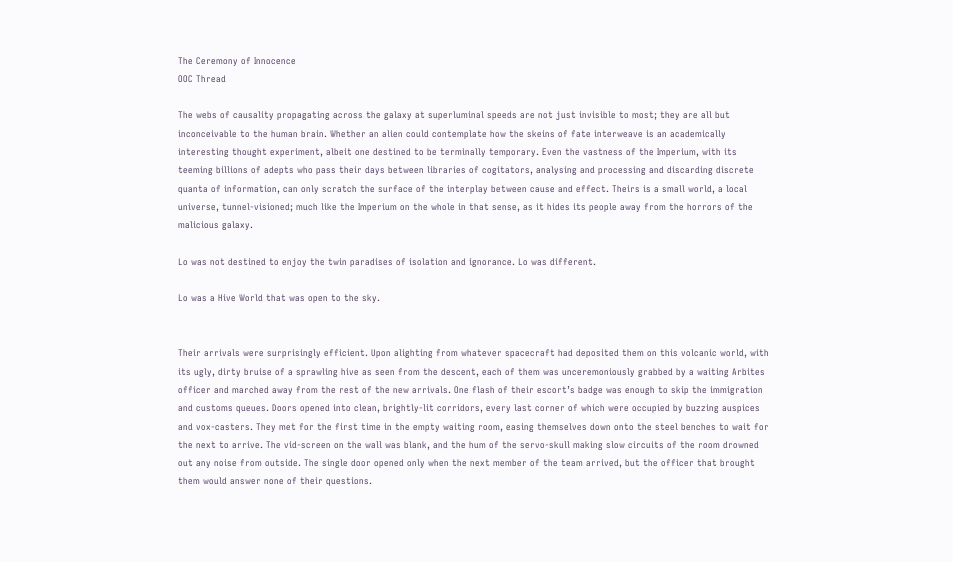The Ceremony of Innocence
OOC Thread

The webs of causality propagating across the galaxy at superluminal speeds are not just invisible to most; they are all but inconceivable to the human brain. Whether an alien could contemplate how the skeins of fate interweave is an academically interesting thought experiment, albeit one destined to be terminally temporary. Even the vastness of the Imperium, with its teeming billions of adepts who pass their days between libraries of cogitators, analysing and processing and discarding discrete quanta of information, can only scratch the surface of the interplay between cause and effect. Theirs is a small world, a local universe, tunnel-visioned; much like the Imperium on the whole in that sense, as it hides its people away from the horrors of the malicious galaxy.

Lo was not destined to enjoy the twin paradises of isolation and ignorance. Lo was different.

Lo was a Hive World that was open to the sky.


Their arrivals were surprisingly efficient. Upon alighting from whatever spacecraft had deposited them on this volcanic world, with its ugly, dirty bruise of a sprawling hive as seen from the descent, each of them was unceremoniously grabbed by a waiting Arbites officer and marched away from the rest of the new arrivals. One flash of their escort’s badge was enough to skip the immigration and customs queues. Doors opened into clean, brightly-lit corridors, every last corner of which were occupied by buzzing auspices and vox-casters. They met for the first time in the empty waiting room, easing themselves down onto the steel benches to wait for the next to arrive. The vid-screen on the wall was blank, and the hum of the servo-skull making slow circuits of the room drowned out any noise from outside. The single door opened only when the next member of the team arrived, but the officer that brought them would answer none of their questions.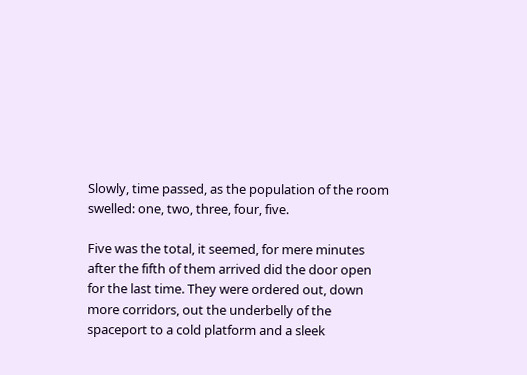Slowly, time passed, as the population of the room swelled: one, two, three, four, five.

Five was the total, it seemed, for mere minutes after the fifth of them arrived did the door open for the last time. They were ordered out, down more corridors, out the underbelly of the spaceport to a cold platform and a sleek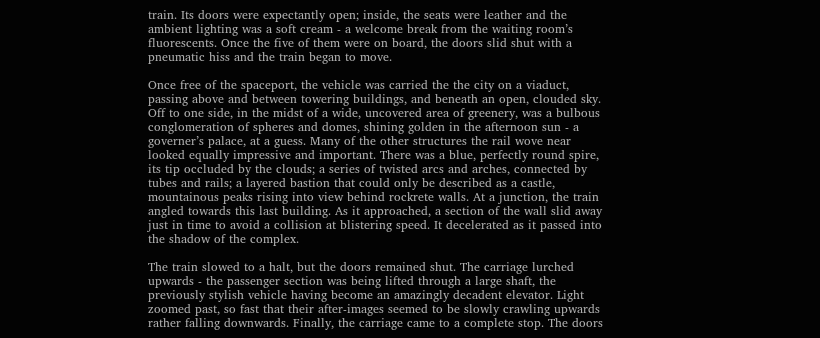train. Its doors were expectantly open; inside, the seats were leather and the ambient lighting was a soft cream - a welcome break from the waiting room’s fluorescents. Once the five of them were on board, the doors slid shut with a pneumatic hiss and the train began to move.

Once free of the spaceport, the vehicle was carried the the city on a viaduct, passing above and between towering buildings, and beneath an open, clouded sky. Off to one side, in the midst of a wide, uncovered area of greenery, was a bulbous conglomeration of spheres and domes, shining golden in the afternoon sun - a governer’s palace, at a guess. Many of the other structures the rail wove near looked equally impressive and important. There was a blue, perfectly round spire, its tip occluded by the clouds; a series of twisted arcs and arches, connected by tubes and rails; a layered bastion that could only be described as a castle, mountainous peaks rising into view behind rockrete walls. At a junction, the train angled towards this last building. As it approached, a section of the wall slid away just in time to avoid a collision at blistering speed. It decelerated as it passed into the shadow of the complex.

The train slowed to a halt, but the doors remained shut. The carriage lurched upwards - the passenger section was being lifted through a large shaft, the previously stylish vehicle having become an amazingly decadent elevator. Light zoomed past, so fast that their after-images seemed to be slowly crawling upwards rather falling downwards. Finally, the carriage came to a complete stop. The doors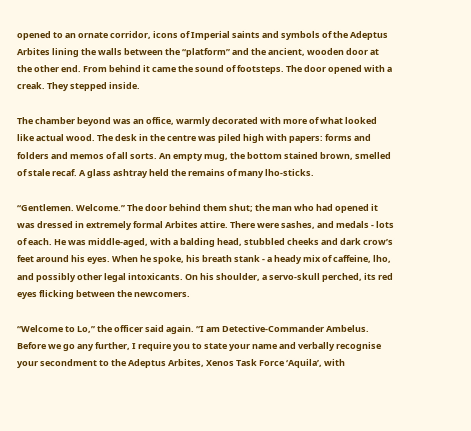opened to an ornate corridor, icons of Imperial saints and symbols of the Adeptus Arbites lining the walls between the “platform” and the ancient, wooden door at the other end. From behind it came the sound of footsteps. The door opened with a creak. They stepped inside.

The chamber beyond was an office, warmly decorated with more of what looked like actual wood. The desk in the centre was piled high with papers: forms and folders and memos of all sorts. An empty mug, the bottom stained brown, smelled of stale recaf. A glass ashtray held the remains of many lho-sticks.

“Gentlemen. Welcome.” The door behind them shut; the man who had opened it was dressed in extremely formal Arbites attire. There were sashes, and medals - lots of each. He was middle-aged, with a balding head, stubbled cheeks and dark crow’s feet around his eyes. When he spoke, his breath stank - a heady mix of caffeine, lho, and possibly other legal intoxicants. On his shoulder, a servo-skull perched, its red eyes flicking between the newcomers.

“Welcome to Lo,” the officer said again. “I am Detective-Commander Ambelus. Before we go any further, I require you to state your name and verbally recognise your secondment to the Adeptus Arbites, Xenos Task Force ‘Aquila’, with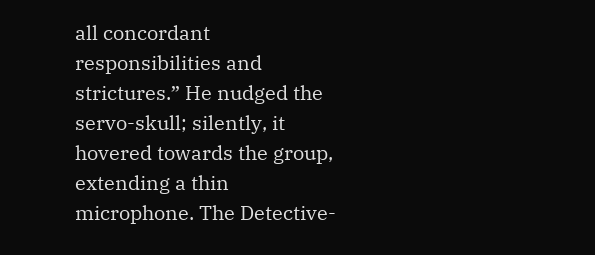all concordant responsibilities and strictures.” He nudged the servo-skull; silently, it hovered towards the group, extending a thin microphone. The Detective-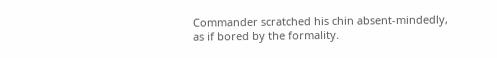Commander scratched his chin absent-mindedly, as if bored by the formality.